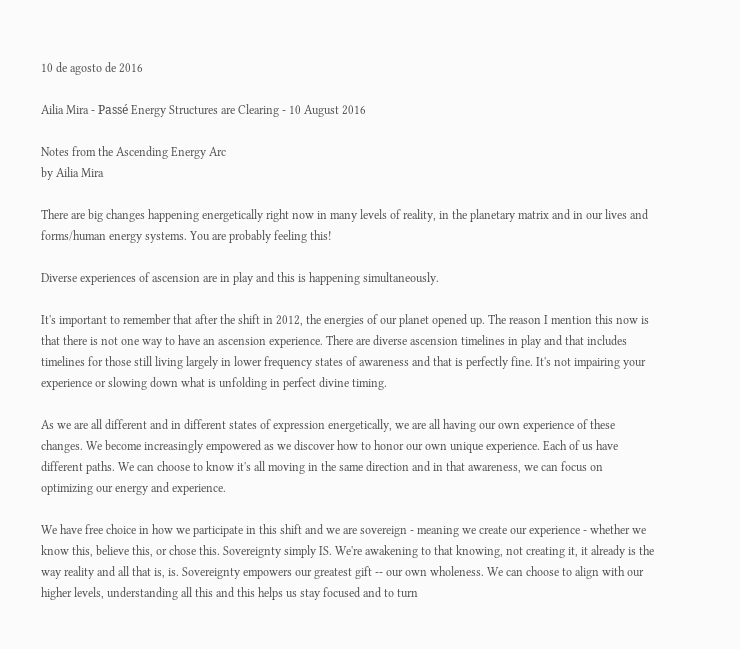10 de agosto de 2016

Ailia Mira - Passé Energy Structures are Clearing - 10 August 2016

Notes from the Ascending Energy Arc
by Ailia Mira

There are big changes happening energetically right now in many levels of reality, in the planetary matrix and in our lives and forms/human energy systems. You are probably feeling this!

Diverse experiences of ascension are in play and this is happening simultaneously.

It's important to remember that after the shift in 2012, the energies of our planet opened up. The reason I mention this now is that there is not one way to have an ascension experience. There are diverse ascension timelines in play and that includes timelines for those still living largely in lower frequency states of awareness and that is perfectly fine. It's not impairing your experience or slowing down what is unfolding in perfect divine timing.

As we are all different and in different states of expression energetically, we are all having our own experience of these changes. We become increasingly empowered as we discover how to honor our own unique experience. Each of us have different paths. We can choose to know it's all moving in the same direction and in that awareness, we can focus on optimizing our energy and experience.

We have free choice in how we participate in this shift and we are sovereign - meaning we create our experience - whether we know this, believe this, or chose this. Sovereignty simply IS. We're awakening to that knowing, not creating it, it already is the way reality and all that is, is. Sovereignty empowers our greatest gift -- our own wholeness. We can choose to align with our higher levels, understanding all this and this helps us stay focused and to turn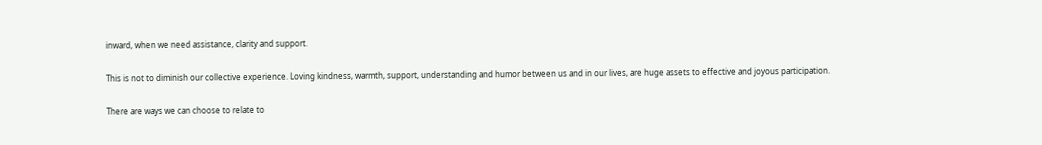inward, when we need assistance, clarity and support.

This is not to diminish our collective experience. Loving kindness, warmth, support, understanding and humor between us and in our lives, are huge assets to effective and joyous participation.

There are ways we can choose to relate to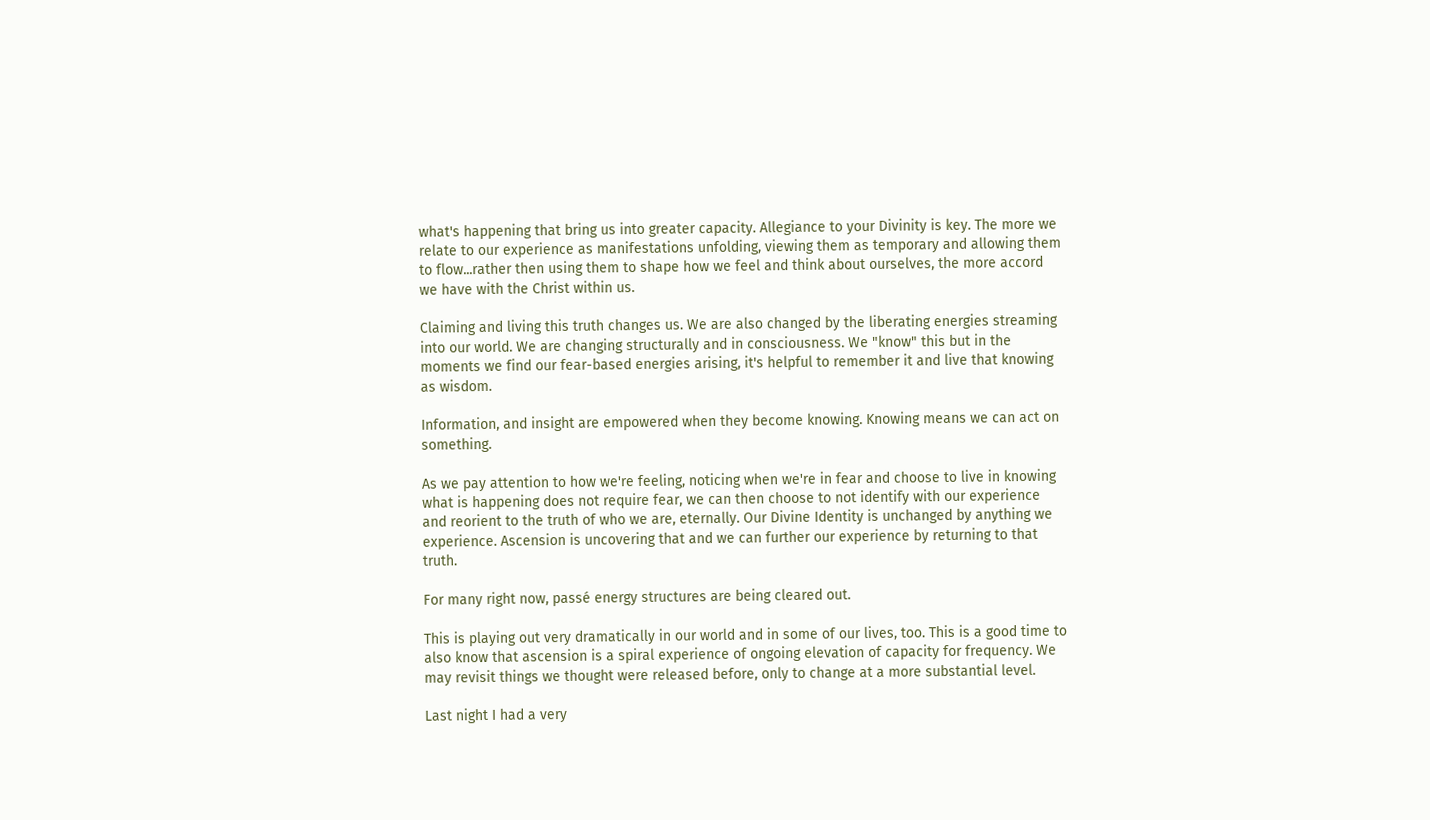what's happening that bring us into greater capacity. Allegiance to your Divinity is key. The more we relate to our experience as manifestations unfolding, viewing them as temporary and allowing them to flow...rather then using them to shape how we feel and think about ourselves, the more accord we have with the Christ within us.

Claiming and living this truth changes us. We are also changed by the liberating energies streaming into our world. We are changing structurally and in consciousness. We "know" this but in the moments we find our fear-based energies arising, it's helpful to remember it and live that knowing as wisdom.

Information, and insight are empowered when they become knowing. Knowing means we can act on something.

As we pay attention to how we're feeling, noticing when we're in fear and choose to live in knowing what is happening does not require fear, we can then choose to not identify with our experience and reorient to the truth of who we are, eternally. Our Divine Identity is unchanged by anything we experience. Ascension is uncovering that and we can further our experience by returning to that truth.

For many right now, passé energy structures are being cleared out.

This is playing out very dramatically in our world and in some of our lives, too. This is a good time to also know that ascension is a spiral experience of ongoing elevation of capacity for frequency. We may revisit things we thought were released before, only to change at a more substantial level.

Last night I had a very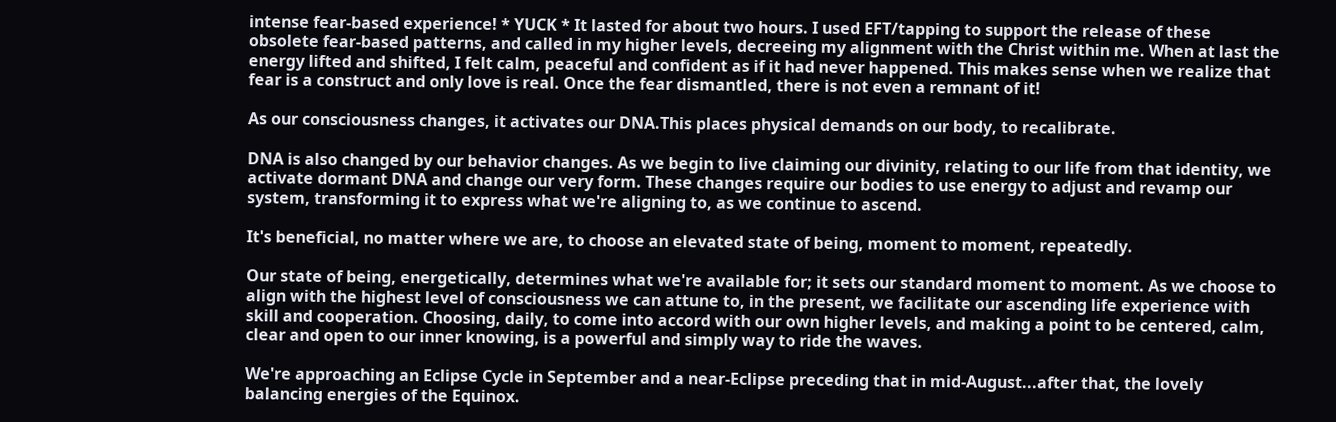intense fear-based experience! * YUCK * It lasted for about two hours. I used EFT/tapping to support the release of these obsolete fear-based patterns, and called in my higher levels, decreeing my alignment with the Christ within me. When at last the energy lifted and shifted, I felt calm, peaceful and confident as if it had never happened. This makes sense when we realize that fear is a construct and only love is real. Once the fear dismantled, there is not even a remnant of it!

As our consciousness changes, it activates our DNA.This places physical demands on our body, to recalibrate.

DNA is also changed by our behavior changes. As we begin to live claiming our divinity, relating to our life from that identity, we activate dormant DNA and change our very form. These changes require our bodies to use energy to adjust and revamp our system, transforming it to express what we're aligning to, as we continue to ascend.

It's beneficial, no matter where we are, to choose an elevated state of being, moment to moment, repeatedly.

Our state of being, energetically, determines what we're available for; it sets our standard moment to moment. As we choose to align with the highest level of consciousness we can attune to, in the present, we facilitate our ascending life experience with skill and cooperation. Choosing, daily, to come into accord with our own higher levels, and making a point to be centered, calm, clear and open to our inner knowing, is a powerful and simply way to ride the waves.

We're approaching an Eclipse Cycle in September and a near-Eclipse preceding that in mid-August...after that, the lovely balancing energies of the Equinox.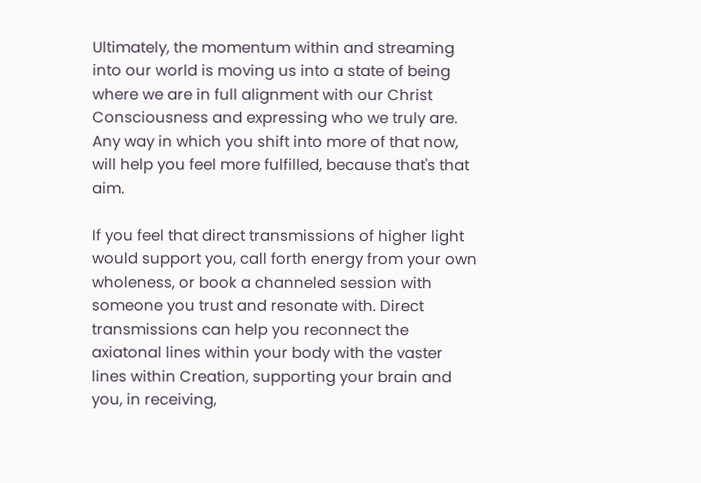Ultimately, the momentum within and streaming into our world is moving us into a state of being where we are in full alignment with our Christ Consciousness and expressing who we truly are. Any way in which you shift into more of that now, will help you feel more fulfilled, because that's that aim.

If you feel that direct transmissions of higher light would support you, call forth energy from your own wholeness, or book a channeled session with someone you trust and resonate with. Direct transmissions can help you reconnect the axiatonal lines within your body with the vaster lines within Creation, supporting your brain and you, in receiving,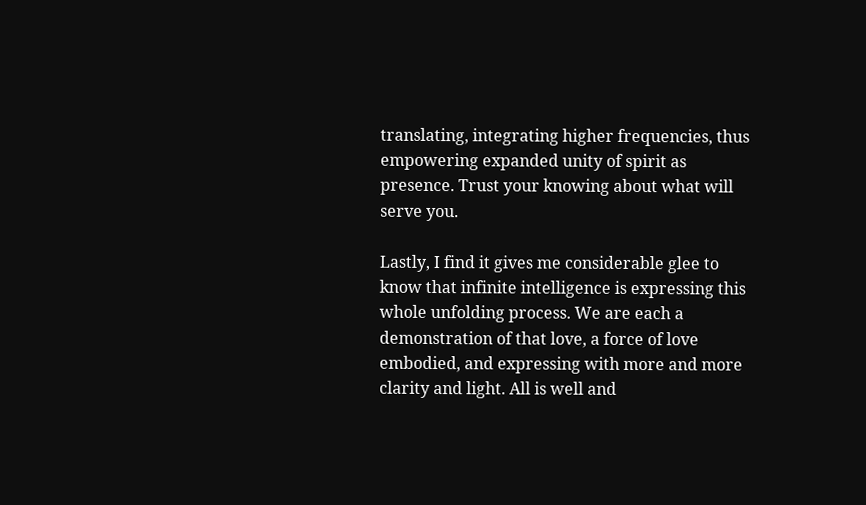translating, integrating higher frequencies, thus empowering expanded unity of spirit as presence. Trust your knowing about what will serve you.

Lastly, I find it gives me considerable glee to know that infinite intelligence is expressing this whole unfolding process. We are each a demonstration of that love, a force of love embodied, and expressing with more and more clarity and light. All is well and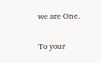we are One.

To your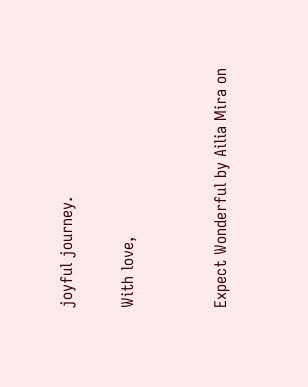joyful journey.

With love,


Expect Wonderful by Ailia Mira on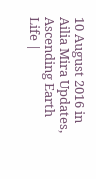10 August 2016 in Ailia Mira Updates, Ascending Earth Life |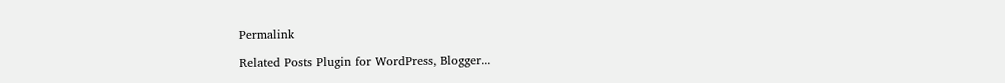Permalink

Related Posts Plugin for WordPress, Blogger...